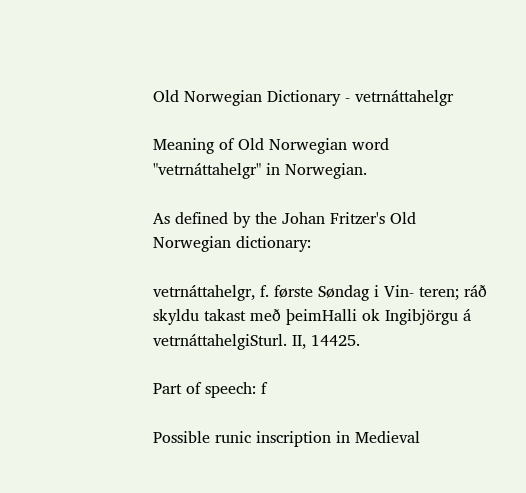Old Norwegian Dictionary - vetrnáttahelgr

Meaning of Old Norwegian word "vetrnáttahelgr" in Norwegian.

As defined by the Johan Fritzer's Old Norwegian dictionary:

vetrnáttahelgr, f. første Søndag i Vin- teren; ráð skyldu takast með þeimHalli ok Ingibjörgu á vetrnáttahelgiSturl. II, 14425.

Part of speech: f

Possible runic inscription in Medieval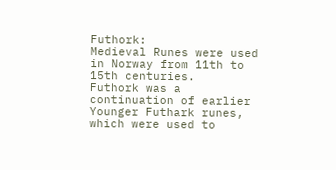Futhork:
Medieval Runes were used in Norway from 11th to 15th centuries.
Futhork was a continuation of earlier Younger Futhark runes, which were used to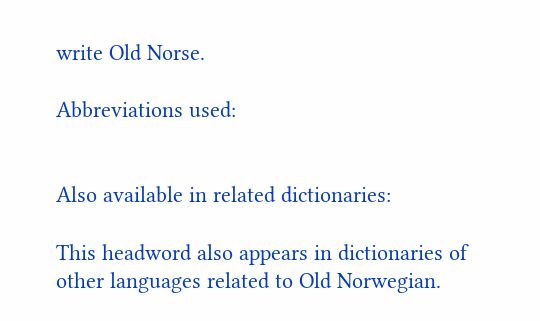write Old Norse.

Abbreviations used:


Also available in related dictionaries:

This headword also appears in dictionaries of other languages related to Old Norwegian.